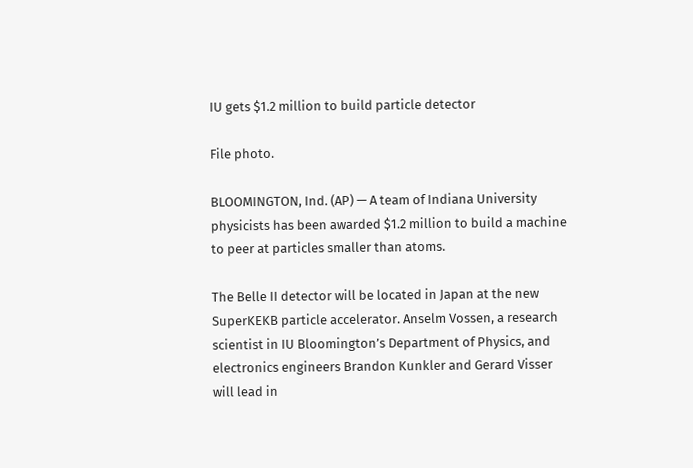IU gets $1.2 million to build particle detector

File photo.

BLOOMINGTON, Ind. (AP) — A team of Indiana University physicists has been awarded $1.2 million to build a machine to peer at particles smaller than atoms.

The Belle II detector will be located in Japan at the new SuperKEKB particle accelerator. Anselm Vossen, a research scientist in IU Bloomington’s Department of Physics, and electronics engineers Brandon Kunkler and Gerard Visser will lead in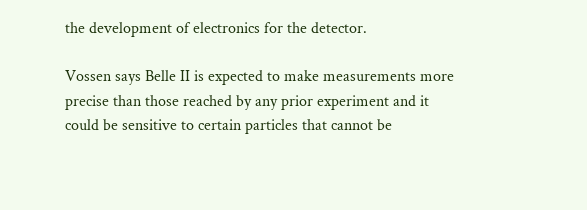the development of electronics for the detector.

Vossen says Belle II is expected to make measurements more precise than those reached by any prior experiment and it could be sensitive to certain particles that cannot be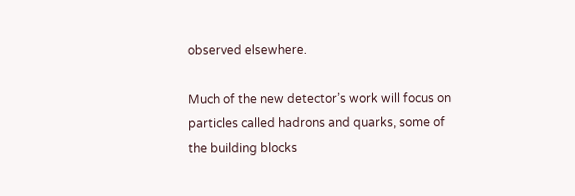observed elsewhere.

Much of the new detector’s work will focus on particles called hadrons and quarks, some of the building blocks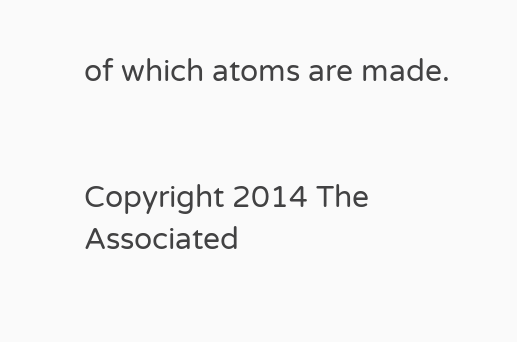of which atoms are made.


Copyright 2014 The Associated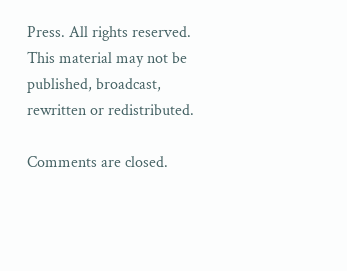Press. All rights reserved. This material may not be published, broadcast, rewritten or redistributed.

Comments are closed.